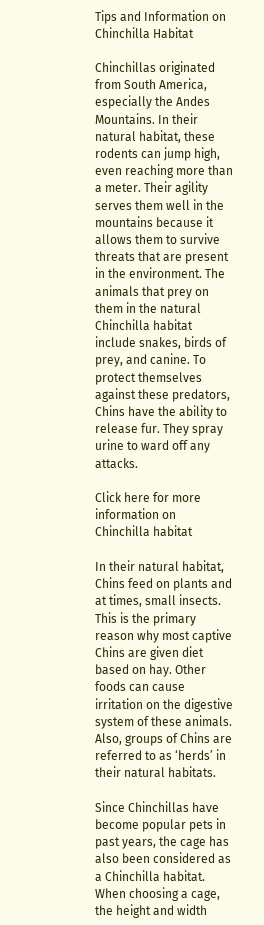Tips and Information on Chinchilla Habitat

Chinchillas originated from South America, especially the Andes Mountains. In their natural habitat, these rodents can jump high, even reaching more than a meter. Their agility serves them well in the mountains because it allows them to survive threats that are present in the environment. The animals that prey on them in the natural Chinchilla habitat include snakes, birds of prey, and canine. To protect themselves against these predators, Chins have the ability to release fur. They spray urine to ward off any attacks.

Click here for more information on Chinchilla habitat

In their natural habitat, Chins feed on plants and at times, small insects. This is the primary reason why most captive Chins are given diet based on hay. Other foods can cause irritation on the digestive system of these animals. Also, groups of Chins are referred to as ‘herds’ in their natural habitats.

Since Chinchillas have become popular pets in past years, the cage has also been considered as a Chinchilla habitat. When choosing a cage, the height and width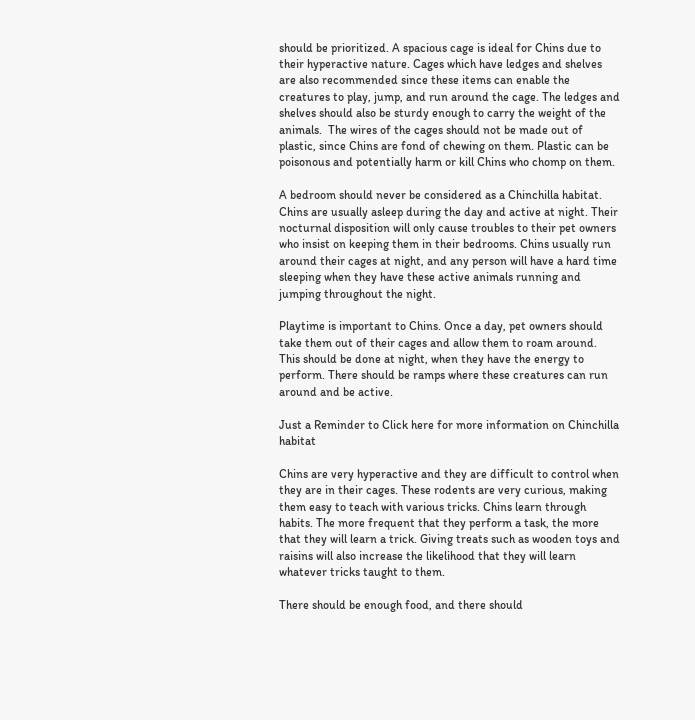should be prioritized. A spacious cage is ideal for Chins due to their hyperactive nature. Cages which have ledges and shelves are also recommended since these items can enable the creatures to play, jump, and run around the cage. The ledges and shelves should also be sturdy enough to carry the weight of the animals.  The wires of the cages should not be made out of plastic, since Chins are fond of chewing on them. Plastic can be poisonous and potentially harm or kill Chins who chomp on them.

A bedroom should never be considered as a Chinchilla habitat. Chins are usually asleep during the day and active at night. Their nocturnal disposition will only cause troubles to their pet owners who insist on keeping them in their bedrooms. Chins usually run around their cages at night, and any person will have a hard time sleeping when they have these active animals running and jumping throughout the night.

Playtime is important to Chins. Once a day, pet owners should take them out of their cages and allow them to roam around. This should be done at night, when they have the energy to perform. There should be ramps where these creatures can run around and be active.

Just a Reminder to Click here for more information on Chinchilla habitat

Chins are very hyperactive and they are difficult to control when they are in their cages. These rodents are very curious, making them easy to teach with various tricks. Chins learn through habits. The more frequent that they perform a task, the more that they will learn a trick. Giving treats such as wooden toys and raisins will also increase the likelihood that they will learn whatever tricks taught to them.

There should be enough food, and there should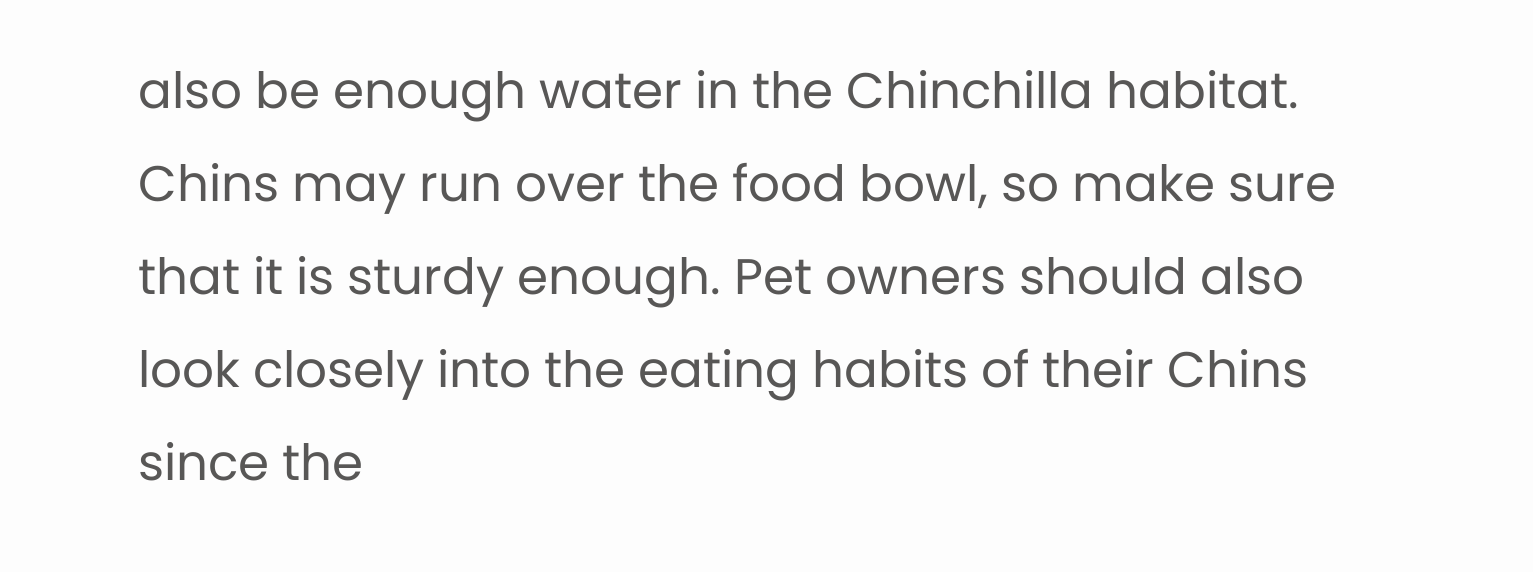also be enough water in the Chinchilla habitat. Chins may run over the food bowl, so make sure that it is sturdy enough. Pet owners should also look closely into the eating habits of their Chins since the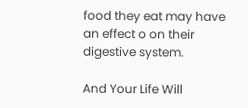food they eat may have an effect o on their digestive system.

And Your Life Will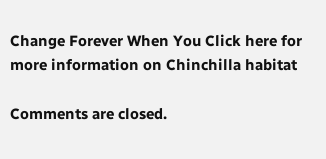Change Forever When You Click here for more information on Chinchilla habitat

Comments are closed.